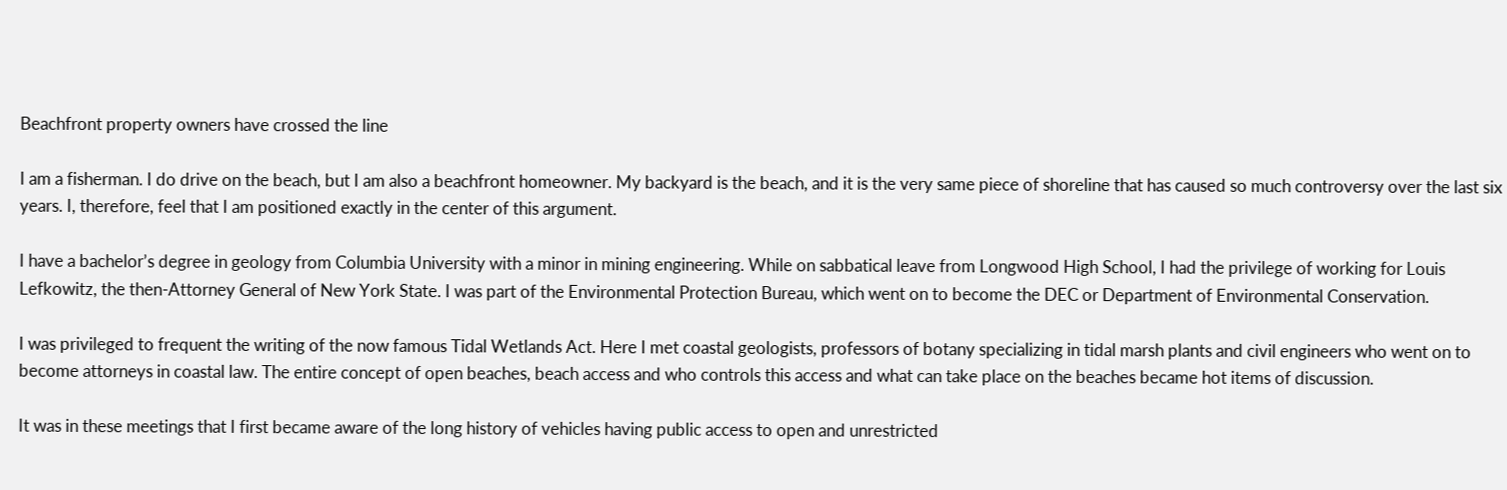Beachfront property owners have crossed the line

I am a fisherman. I do drive on the beach, but I am also a beachfront homeowner. My backyard is the beach, and it is the very same piece of shoreline that has caused so much controversy over the last six years. I, therefore, feel that I am positioned exactly in the center of this argument.

I have a bachelor’s degree in geology from Columbia University with a minor in mining engineering. While on sabbatical leave from Longwood High School, I had the privilege of working for Louis Lefkowitz, the then-Attorney General of New York State. I was part of the Environmental Protection Bureau, which went on to become the DEC or Department of Environmental Conservation.

I was privileged to frequent the writing of the now famous Tidal Wetlands Act. Here I met coastal geologists, professors of botany specializing in tidal marsh plants and civil engineers who went on to become attorneys in coastal law. The entire concept of open beaches, beach access and who controls this access and what can take place on the beaches became hot items of discussion.

It was in these meetings that I first became aware of the long history of vehicles having public access to open and unrestricted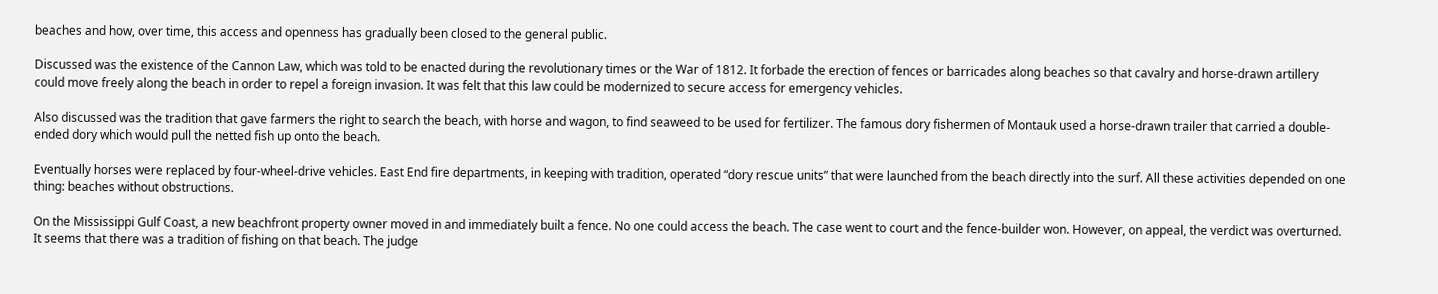beaches and how, over time, this access and openness has gradually been closed to the general public.

Discussed was the existence of the Cannon Law, which was told to be enacted during the revolutionary times or the War of 1812. It forbade the erection of fences or barricades along beaches so that cavalry and horse-drawn artillery could move freely along the beach in order to repel a foreign invasion. It was felt that this law could be modernized to secure access for emergency vehicles.

Also discussed was the tradition that gave farmers the right to search the beach, with horse and wagon, to find seaweed to be used for fertilizer. The famous dory fishermen of Montauk used a horse-drawn trailer that carried a double-ended dory which would pull the netted fish up onto the beach.

Eventually horses were replaced by four-wheel-drive vehicles. East End fire departments, in keeping with tradition, operated “dory rescue units” that were launched from the beach directly into the surf. All these activities depended on one thing: beaches without obstructions.

On the Mississippi Gulf Coast, a new beachfront property owner moved in and immediately built a fence. No one could access the beach. The case went to court and the fence-builder won. However, on appeal, the verdict was overturned. It seems that there was a tradition of fishing on that beach. The judge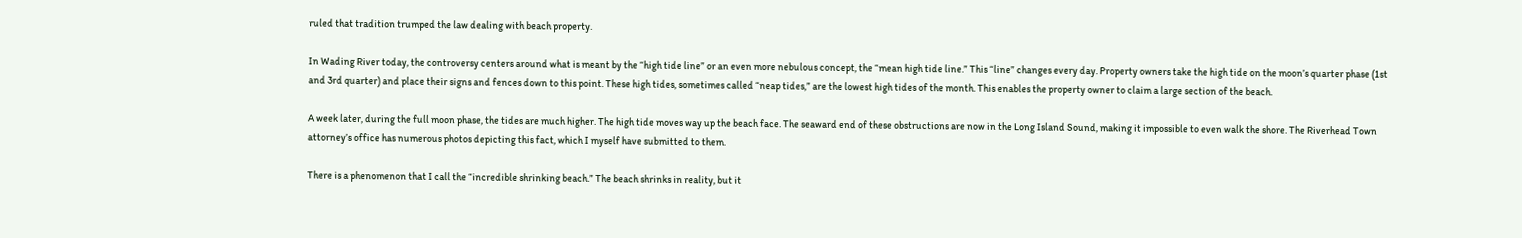ruled that tradition trumped the law dealing with beach property.

In Wading River today, the controversy centers around what is meant by the “high tide line” or an even more nebulous concept, the “mean high tide line.” This “line” changes every day. Property owners take the high tide on the moon’s quarter phase (1st and 3rd quarter) and place their signs and fences down to this point. These high tides, sometimes called “neap tides,” are the lowest high tides of the month. This enables the property owner to claim a large section of the beach.

A week later, during the full moon phase, the tides are much higher. The high tide moves way up the beach face. The seaward end of these obstructions are now in the Long Island Sound, making it impossible to even walk the shore. The Riverhead Town attorney’s office has numerous photos depicting this fact, which I myself have submitted to them.

There is a phenomenon that I call the “incredible shrinking beach.” The beach shrinks in reality, but it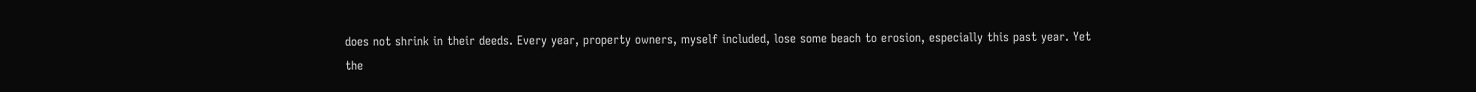does not shrink in their deeds. Every year, property owners, myself included, lose some beach to erosion, especially this past year. Yet the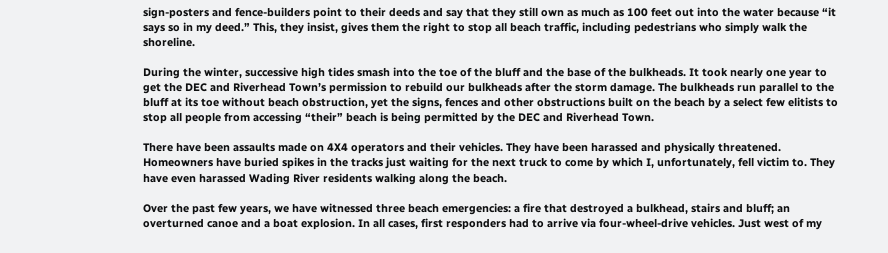sign-posters and fence-builders point to their deeds and say that they still own as much as 100 feet out into the water because “it says so in my deed.” This, they insist, gives them the right to stop all beach traffic, including pedestrians who simply walk the shoreline.

During the winter, successive high tides smash into the toe of the bluff and the base of the bulkheads. It took nearly one year to get the DEC and Riverhead Town’s permission to rebuild our bulkheads after the storm damage. The bulkheads run parallel to the bluff at its toe without beach obstruction, yet the signs, fences and other obstructions built on the beach by a select few elitists to stop all people from accessing “their” beach is being permitted by the DEC and Riverhead Town.

There have been assaults made on 4X4 operators and their vehicles. They have been harassed and physically threatened. Homeowners have buried spikes in the tracks just waiting for the next truck to come by which I, unfortunately, fell victim to. They have even harassed Wading River residents walking along the beach.

Over the past few years, we have witnessed three beach emergencies: a fire that destroyed a bulkhead, stairs and bluff; an overturned canoe and a boat explosion. In all cases, first responders had to arrive via four-wheel-drive vehicles. Just west of my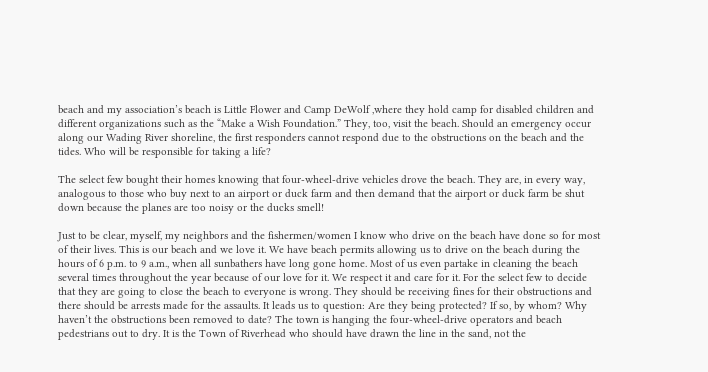beach and my association’s beach is Little Flower and Camp DeWolf ,where they hold camp for disabled children and different organizations such as the “Make a Wish Foundation.” They, too, visit the beach. Should an emergency occur along our Wading River shoreline, the first responders cannot respond due to the obstructions on the beach and the tides. Who will be responsible for taking a life?

The select few bought their homes knowing that four-wheel-drive vehicles drove the beach. They are, in every way, analogous to those who buy next to an airport or duck farm and then demand that the airport or duck farm be shut down because the planes are too noisy or the ducks smell!

Just to be clear, myself, my neighbors and the fishermen/women I know who drive on the beach have done so for most of their lives. This is our beach and we love it. We have beach permits allowing us to drive on the beach during the hours of 6 p.m. to 9 a.m., when all sunbathers have long gone home. Most of us even partake in cleaning the beach several times throughout the year because of our love for it. We respect it and care for it. For the select few to decide that they are going to close the beach to everyone is wrong. They should be receiving fines for their obstructions and there should be arrests made for the assaults. It leads us to question: Are they being protected? If so, by whom? Why haven’t the obstructions been removed to date? The town is hanging the four-wheel-drive operators and beach pedestrians out to dry. It is the Town of Riverhead who should have drawn the line in the sand, not the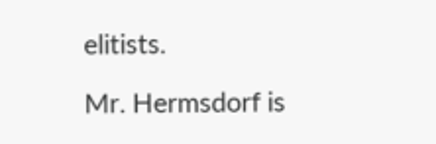elitists.

Mr. Hermsdorf is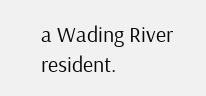a Wading River resident.